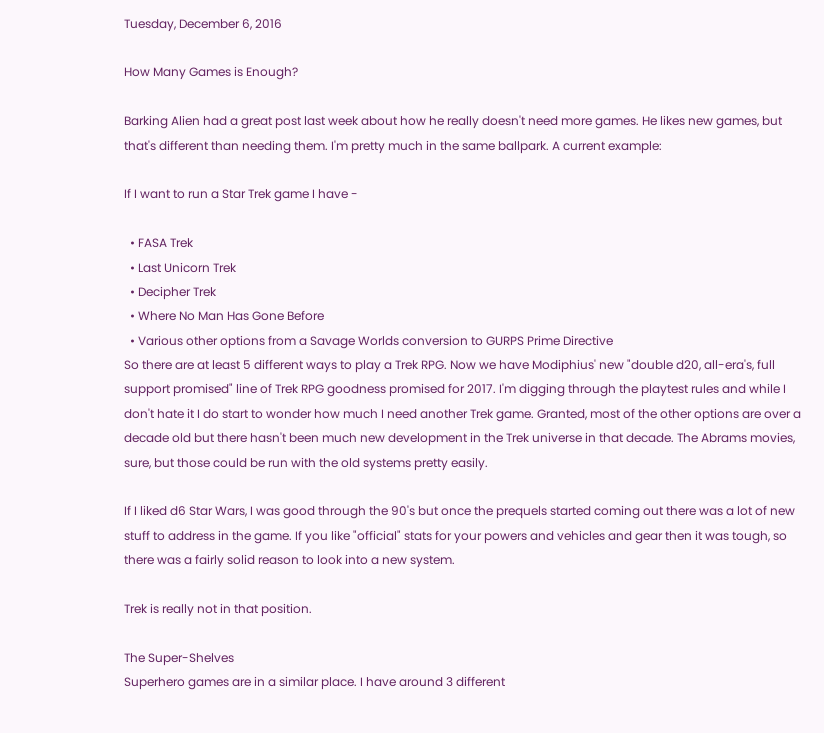Tuesday, December 6, 2016

How Many Games is Enough?

Barking Alien had a great post last week about how he really doesn't need more games. He likes new games, but that's different than needing them. I'm pretty much in the same ballpark. A current example:

If I want to run a Star Trek game I have -

  • FASA Trek
  • Last Unicorn Trek
  • Decipher Trek
  • Where No Man Has Gone Before
  • Various other options from a Savage Worlds conversion to GURPS Prime Directive
So there are at least 5 different ways to play a Trek RPG. Now we have Modiphius' new "double d20, all-era's, full support promised" line of Trek RPG goodness promised for 2017. I'm digging through the playtest rules and while I don't hate it I do start to wonder how much I need another Trek game. Granted, most of the other options are over a decade old but there hasn't been much new development in the Trek universe in that decade. The Abrams movies, sure, but those could be run with the old systems pretty easily.

If I liked d6 Star Wars, I was good through the 90's but once the prequels started coming out there was a lot of new stuff to address in the game. If you like "official" stats for your powers and vehicles and gear then it was tough, so there was a fairly solid reason to look into a new system.

Trek is really not in that position.

The Super-Shelves
Superhero games are in a similar place. I have around 3 different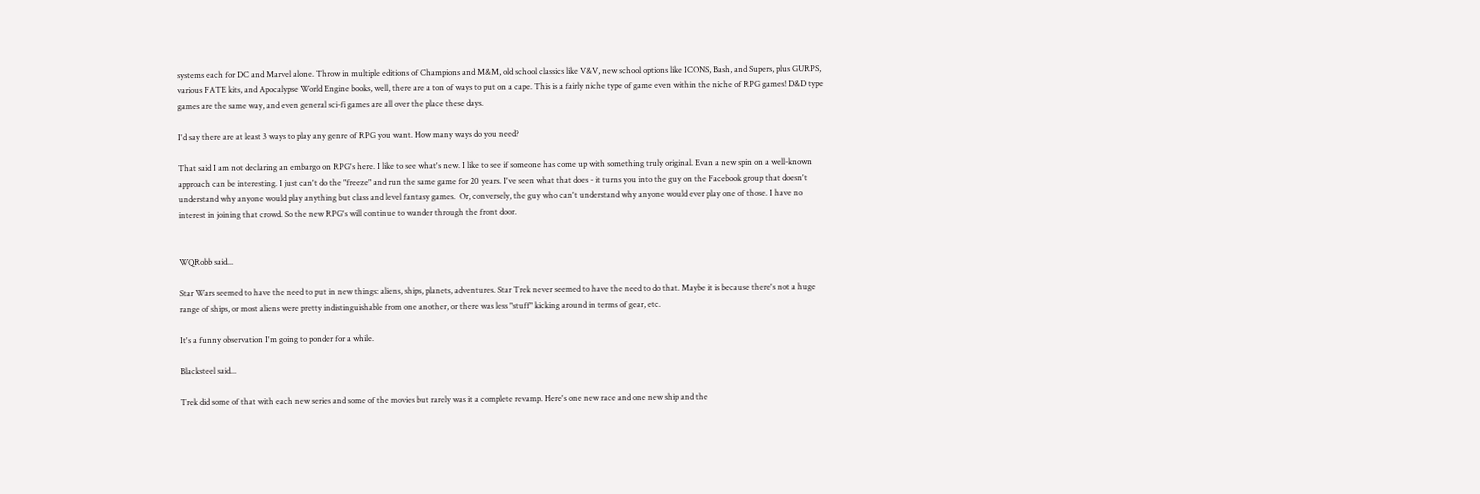systems each for DC and Marvel alone. Throw in multiple editions of Champions and M&M, old school classics like V&V, new school options like ICONS, Bash, and Supers, plus GURPS, various FATE kits, and Apocalypse World Engine books, well, there are a ton of ways to put on a cape. This is a fairly niche type of game even within the niche of RPG games! D&D type games are the same way, and even general sci-fi games are all over the place these days.

I'd say there are at least 3 ways to play any genre of RPG you want. How many ways do you need?

That said I am not declaring an embargo on RPG's here. I like to see what's new. I like to see if someone has come up with something truly original. Evan a new spin on a well-known approach can be interesting. I just can't do the "freeze" and run the same game for 20 years. I've seen what that does - it turns you into the guy on the Facebook group that doesn't understand why anyone would play anything but class and level fantasy games.  Or, conversely, the guy who can't understand why anyone would ever play one of those. I have no interest in joining that crowd. So the new RPG's will continue to wander through the front door.


WQRobb said...

Star Wars seemed to have the need to put in new things: aliens, ships, planets, adventures. Star Trek never seemed to have the need to do that. Maybe it is because there's not a huge range of ships, or most aliens were pretty indistinguishable from one another, or there was less "stuff" kicking around in terms of gear, etc.

It's a funny observation I'm going to ponder for a while.

Blacksteel said...

Trek did some of that with each new series and some of the movies but rarely was it a complete revamp. Here's one new race and one new ship and the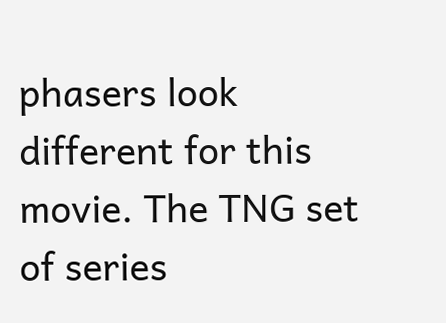phasers look different for this movie. The TNG set of series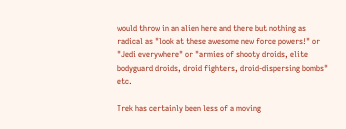would throw in an alien here and there but nothing as radical as "look at these awesome new force powers!" or "Jedi everywhere" or "armies of shooty droids, elite bodyguard droids, droid fighters, droid-dispersing bombs" etc.

Trek has certainly been less of a moving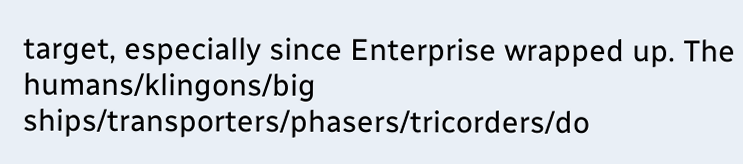target, especially since Enterprise wrapped up. The humans/klingons/big ships/transporters/phasers/tricorders/do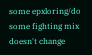some epxloring/do some fighting mix doesn't change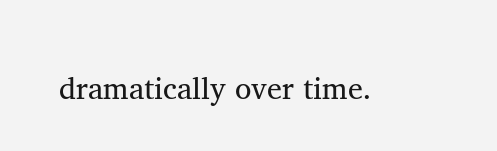dramatically over time.